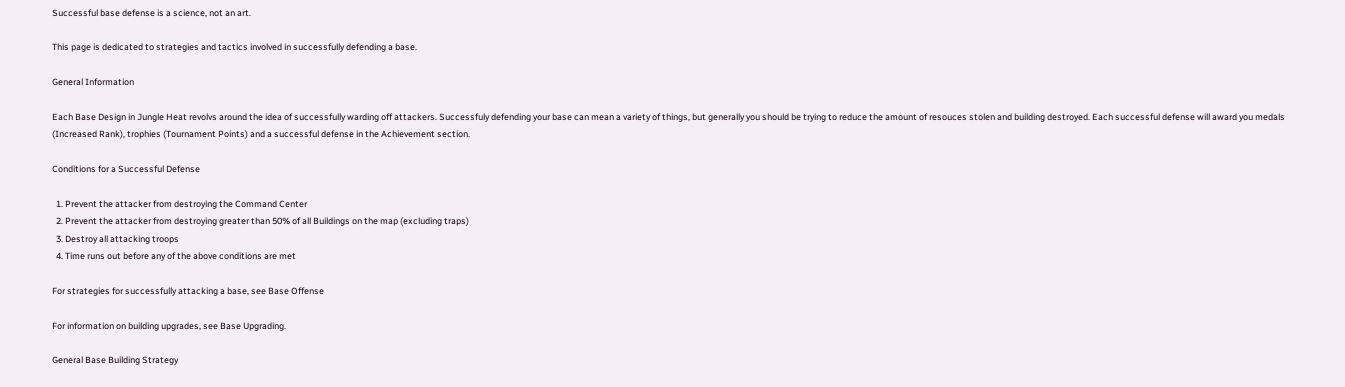Successful base defense is a science, not an art.

This page is dedicated to strategies and tactics involved in successfully defending a base.

General Information

Each Base Design in Jungle Heat revolvs around the idea of successfully warding off attackers. Successfuly defending your base can mean a variety of things, but generally you should be trying to reduce the amount of resouces stolen and building destroyed. Each successful defense will award you medals (Increased Rank), trophies (Tournament Points) and a successful defense in the Achievement section.

Conditions for a Successful Defense

  1. Prevent the attacker from destroying the Command Center
  2. Prevent the attacker from destroying greater than 50% of all Buildings on the map (excluding traps)
  3. Destroy all attacking troops
  4. Time runs out before any of the above conditions are met

For strategies for successfully attacking a base, see Base Offense

For information on building upgrades, see Base Upgrading.

General Base Building Strategy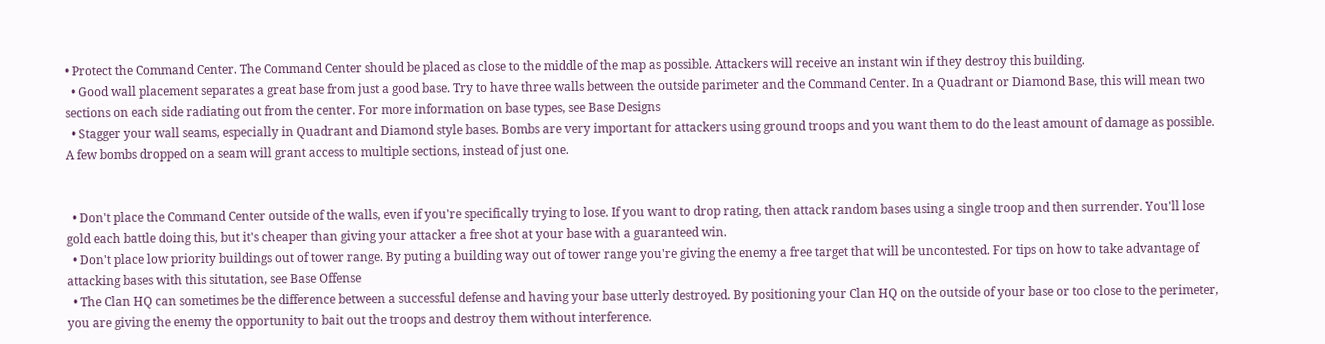• Protect the Command Center. The Command Center should be placed as close to the middle of the map as possible. Attackers will receive an instant win if they destroy this building.
  • Good wall placement separates a great base from just a good base. Try to have three walls between the outside parimeter and the Command Center. In a Quadrant or Diamond Base, this will mean two sections on each side radiating out from the center. For more information on base types, see Base Designs
  • Stagger your wall seams, especially in Quadrant and Diamond style bases. Bombs are very important for attackers using ground troops and you want them to do the least amount of damage as possible. A few bombs dropped on a seam will grant access to multiple sections, instead of just one.


  • Don't place the Command Center outside of the walls, even if you're specifically trying to lose. If you want to drop rating, then attack random bases using a single troop and then surrender. You'll lose gold each battle doing this, but it's cheaper than giving your attacker a free shot at your base with a guaranteed win.
  • Don't place low priority buildings out of tower range. By puting a building way out of tower range you're giving the enemy a free target that will be uncontested. For tips on how to take advantage of attacking bases with this situtation, see Base Offense
  • The Clan HQ can sometimes be the difference between a successful defense and having your base utterly destroyed. By positioning your Clan HQ on the outside of your base or too close to the perimeter, you are giving the enemy the opportunity to bait out the troops and destroy them without interference.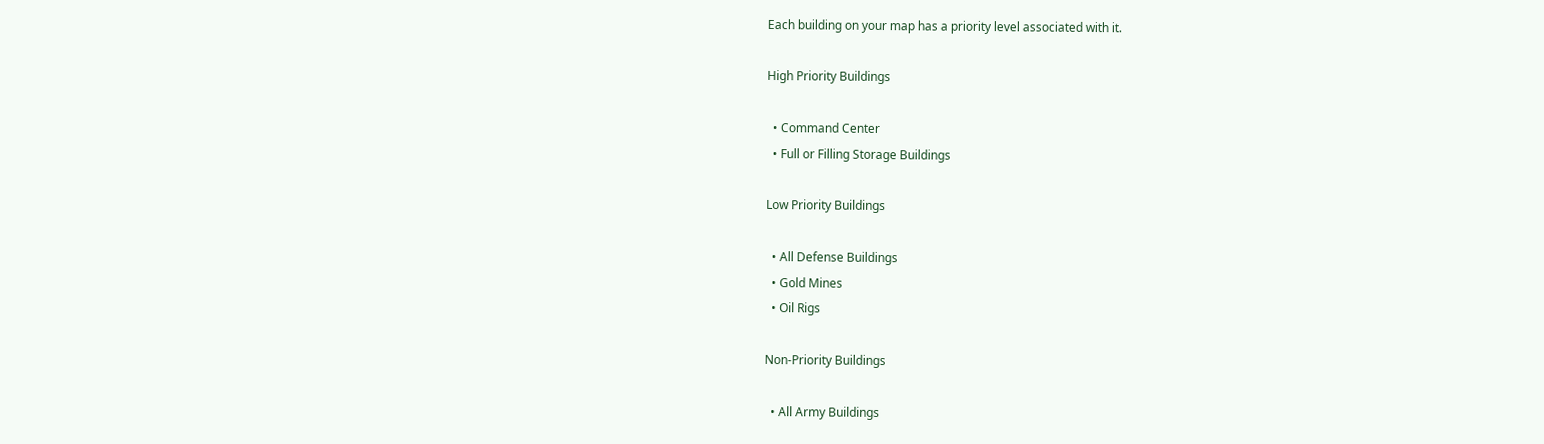Each building on your map has a priority level associated with it.

High Priority Buildings

  • Command Center
  • Full or Filling Storage Buildings

Low Priority Buildings

  • All Defense Buildings
  • Gold Mines
  • Oil Rigs

Non-Priority Buildings

  • All Army Buildings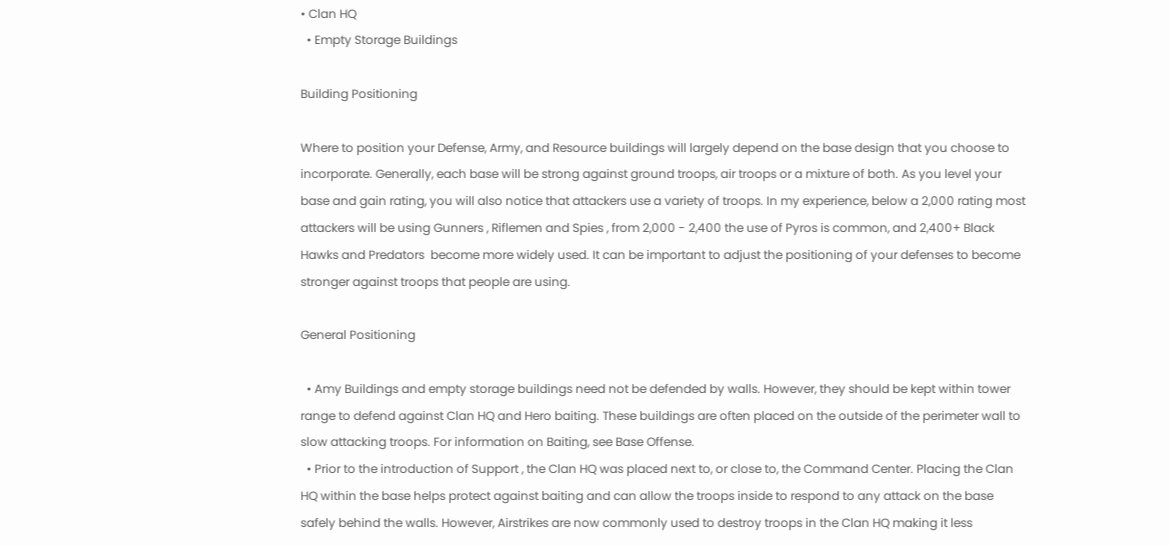• Clan HQ
  • Empty Storage Buildings

Building Positioning

Where to position your Defense, Army, and Resource buildings will largely depend on the base design that you choose to incorporate. Generally, each base will be strong against ground troops, air troops or a mixture of both. As you level your base and gain rating, you will also notice that attackers use a variety of troops. In my experience, below a 2,000 rating most attackers will be using Gunners , Riflemen and Spies , from 2,000 - 2,400 the use of Pyros is common, and 2,400+ Black Hawks and Predators  become more widely used. It can be important to adjust the positioning of your defenses to become stronger against troops that people are using.

General Positioning

  • Amy Buildings and empty storage buildings need not be defended by walls. However, they should be kept within tower range to defend against Clan HQ and Hero baiting. These buildings are often placed on the outside of the perimeter wall to slow attacking troops. For information on Baiting, see Base Offense.
  • Prior to the introduction of Support , the Clan HQ was placed next to, or close to, the Command Center. Placing the Clan HQ within the base helps protect against baiting and can allow the troops inside to respond to any attack on the base safely behind the walls. However, Airstrikes are now commonly used to destroy troops in the Clan HQ making it less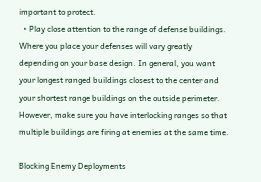important to protect.
  • Play close attention to the range of defense buildings. Where you place your defenses will vary greatly depending on your base design. In general, you want your longest ranged buildings closest to the center and your shortest range buildings on the outside perimeter. However, make sure you have interlocking ranges so that multiple buildings are firing at enemies at the same time.

Blocking Enemy Deployments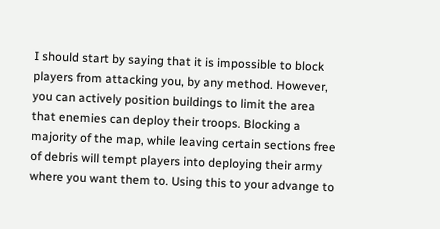I should start by saying that it is impossible to block players from attacking you, by any method. However, you can actively position buildings to limit the area that enemies can deploy their troops. Blocking a majority of the map, while leaving certain sections free of debris will tempt players into deploying their army where you want them to. Using this to your advange to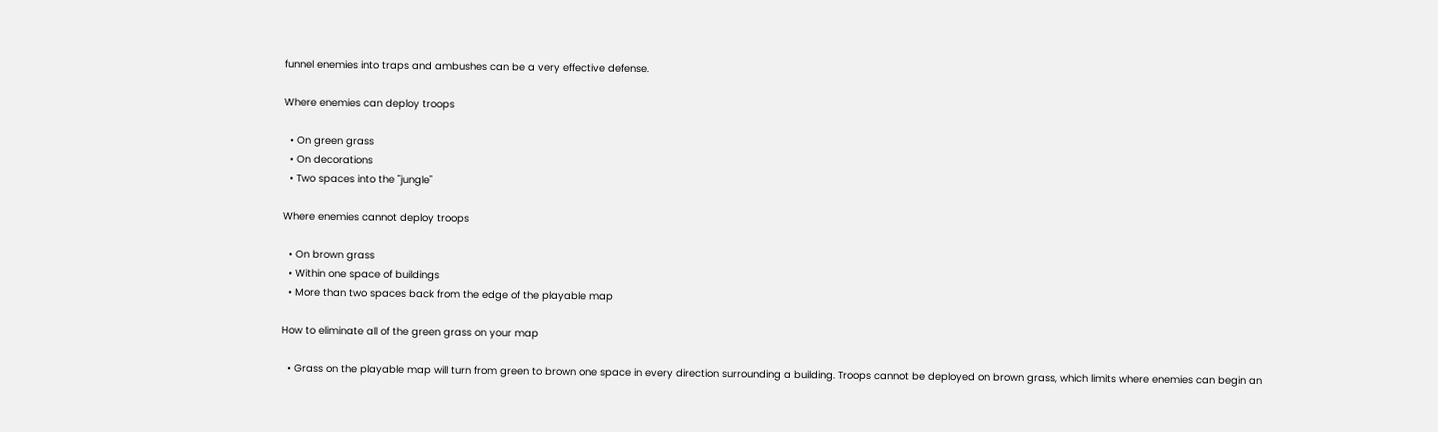funnel enemies into traps and ambushes can be a very effective defense.

Where enemies can deploy troops

  • On green grass
  • On decorations
  • Two spaces into the "jungle"

Where enemies cannot deploy troops

  • On brown grass
  • Within one space of buildings
  • More than two spaces back from the edge of the playable map

How to eliminate all of the green grass on your map

  • Grass on the playable map will turn from green to brown one space in every direction surrounding a building. Troops cannot be deployed on brown grass, which limits where enemies can begin an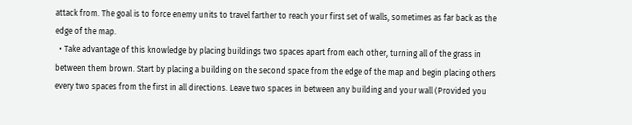attack from. The goal is to force enemy units to travel farther to reach your first set of walls, sometimes as far back as the edge of the map.
  • Take advantage of this knowledge by placing buildings two spaces apart from each other, turning all of the grass in between them brown. Start by placing a building on the second space from the edge of the map and begin placing others every two spaces from the first in all directions. Leave two spaces in between any building and your wall (Provided you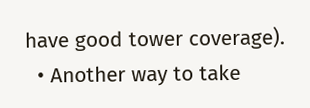have good tower coverage).
  • Another way to take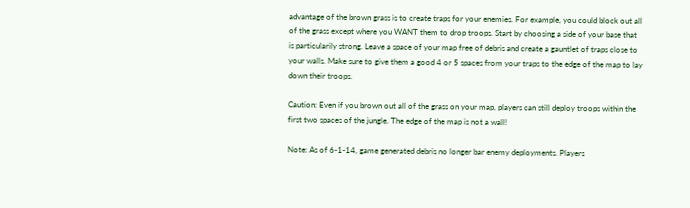advantage of the brown grass is to create traps for your enemies. For example, you could block out all of the grass except where you WANT them to drop troops. Start by choosing a side of your base that is particularily strong. Leave a space of your map free of debris and create a gauntlet of traps close to your walls. Make sure to give them a good 4 or 5 spaces from your traps to the edge of the map to lay down their troops.

Caution: Even if you brown out all of the grass on your map, players can still deploy troops within the first two spaces of the jungle. The edge of the map is not a wall!

Note: As of 6-1-14, game generated debris no longer bar enemy deployments. Players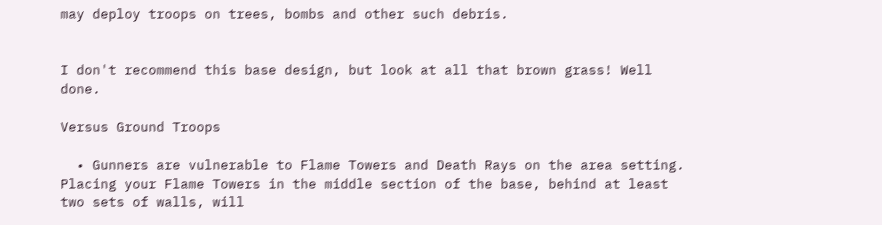may deploy troops on trees, bombs and other such debris.


I don't recommend this base design, but look at all that brown grass! Well done.

Versus Ground Troops

  • Gunners are vulnerable to Flame Towers and Death Rays on the area setting. Placing your Flame Towers in the middle section of the base, behind at least two sets of walls, will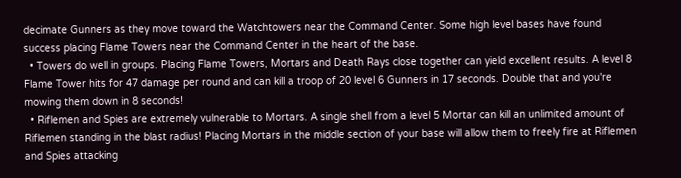decimate Gunners as they move toward the Watchtowers near the Command Center. Some high level bases have found success placing Flame Towers near the Command Center in the heart of the base.
  • Towers do well in groups. Placing Flame Towers, Mortars and Death Rays close together can yield excellent results. A level 8 Flame Tower hits for 47 damage per round and can kill a troop of 20 level 6 Gunners in 17 seconds. Double that and you're mowing them down in 8 seconds!
  • Riflemen and Spies are extremely vulnerable to Mortars. A single shell from a level 5 Mortar can kill an unlimited amount of Riflemen standing in the blast radius! Placing Mortars in the middle section of your base will allow them to freely fire at Riflemen and Spies attacking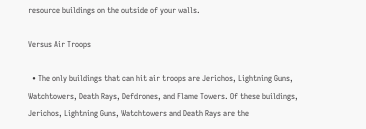resource buildings on the outside of your walls.

Versus Air Troops

  • The only buildings that can hit air troops are Jerichos, Lightning Guns, Watchtowers, Death Rays, Defdrones, and Flame Towers. Of these buildings, Jerichos, Lightning Guns, Watchtowers and Death Rays are the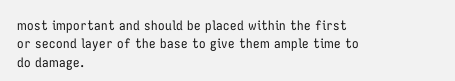most important and should be placed within the first or second layer of the base to give them ample time to do damage.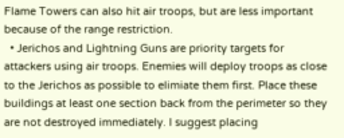Flame Towers can also hit air troops, but are less important because of the range restriction.
  • Jerichos and Lightning Guns are priority targets for attackers using air troops. Enemies will deploy troops as close to the Jerichos as possible to elimiate them first. Place these buildings at least one section back from the perimeter so they are not destroyed immediately. I suggest placing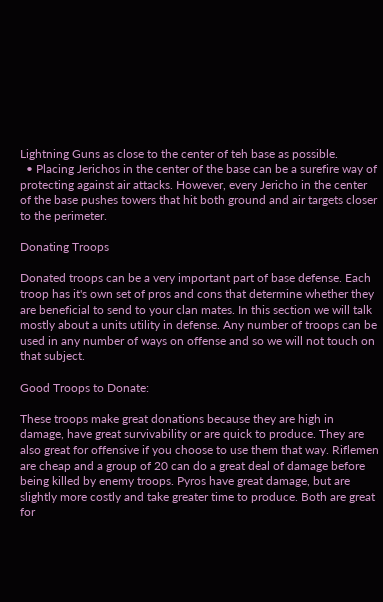Lightning Guns as close to the center of teh base as possible.
  • Placing Jerichos in the center of the base can be a surefire way of protecting against air attacks. However, every Jericho in the center of the base pushes towers that hit both ground and air targets closer to the perimeter.

Donating Troops

Donated troops can be a very important part of base defense. Each troop has it's own set of pros and cons that determine whether they are beneficial to send to your clan mates. In this section we will talk mostly about a units utility in defense. Any number of troops can be used in any number of ways on offense and so we will not touch on that subject.

Good Troops to Donate:

These troops make great donations because they are high in damage, have great survivability or are quick to produce. They are also great for offensive if you choose to use them that way. Riflemen are cheap and a group of 20 can do a great deal of damage before being killed by enemy troops. Pyros have great damage, but are slightly more costly and take greater time to produce. Both are great for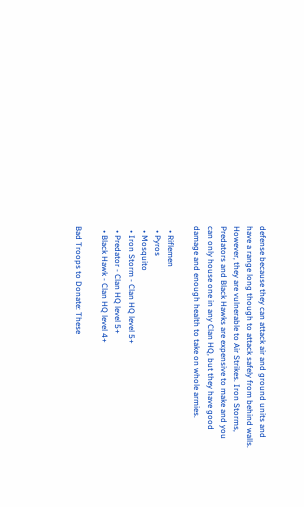defense because they can attack air and ground units and have a range long though to attack safely from behind walls. However, they are vulnerable to Air Strikes. Iron Storms, Predators and Black Hawks are expensive to make and you can only house one in any Clan HQ, but they have good damage and enough health to take on whole armies.

  • Riflemen
  • Pyros
  • Mosquito
  • Iron Storm - Clan HQ level 5+
  • Predator - Clan HQ level 5+
  • Black Hawk - Clan HQ level 4+

Bad Troops to Donate: These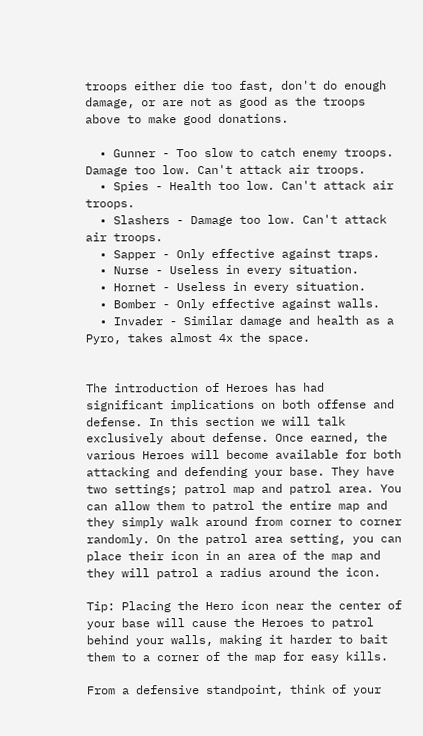troops either die too fast, don't do enough damage, or are not as good as the troops above to make good donations.

  • Gunner - Too slow to catch enemy troops. Damage too low. Can't attack air troops.
  • Spies - Health too low. Can't attack air troops.
  • Slashers - Damage too low. Can't attack air troops.
  • Sapper - Only effective against traps.
  • Nurse - Useless in every situation.
  • Hornet - Useless in every situation.
  • Bomber - Only effective against walls.
  • Invader - Similar damage and health as a Pyro, takes almost 4x the space.


The introduction of Heroes has had significant implications on both offense and defense. In this section we will talk exclusively about defense. Once earned, the various Heroes will become available for both attacking and defending your base. They have two settings; patrol map and patrol area. You can allow them to patrol the entire map and they simply walk around from corner to corner randomly. On the patrol area setting, you can place their icon in an area of the map and they will patrol a radius around the icon.

Tip: Placing the Hero icon near the center of your base will cause the Heroes to patrol behind your walls, making it harder to bait them to a corner of the map for easy kills.

From a defensive standpoint, think of your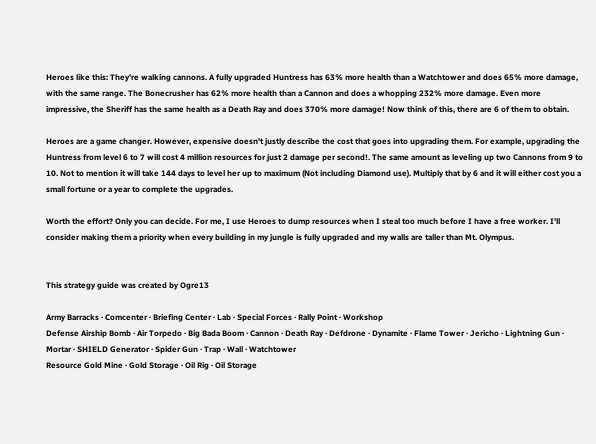Heroes like this: They're walking cannons. A fully upgraded Huntress has 63% more health than a Watchtower and does 65% more damage, with the same range. The Bonecrusher has 62% more health than a Cannon and does a whopping 232% more damage. Even more impressive, the Sheriff has the same health as a Death Ray and does 370% more damage! Now think of this, there are 6 of them to obtain.

Heroes are a game changer. However, expensive doesn't justly describe the cost that goes into upgrading them. For example, upgrading the Huntress from level 6 to 7 will cost 4 million resources for just 2 damage per second!. The same amount as leveling up two Cannons from 9 to 10. Not to mention it will take 144 days to level her up to maximum (Not including Diamond use). Multiply that by 6 and it will either cost you a small fortune or a year to complete the upgrades.

Worth the effort? Only you can decide. For me, I use Heroes to dump resources when I steal too much before I have a free worker. I'll consider making them a priority when every building in my jungle is fully upgraded and my walls are taller than Mt. Olympus.


This strategy guide was created by Ogre13

Army Barracks · Comcenter · Briefing Center · Lab · Special Forces · Rally Point · Workshop
Defense Airship Bomb · Air Torpedo · Big Bada Boom · Cannon · Death Ray · Defdrone · Dynamite · Flame Tower · Jericho · Lightning Gun · Mortar · SHIELD Generator · Spider Gun · Trap · Wall · Watchtower
Resource Gold Mine · Gold Storage · Oil Rig · Oil Storage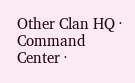Other Clan HQ · Command Center ·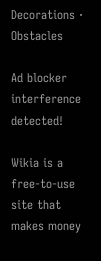Decorations · Obstacles

Ad blocker interference detected!

Wikia is a free-to-use site that makes money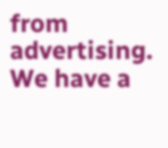from advertising. We have a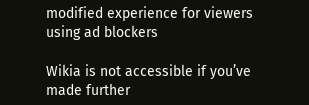modified experience for viewers using ad blockers

Wikia is not accessible if you’ve made further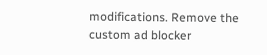modifications. Remove the custom ad blocker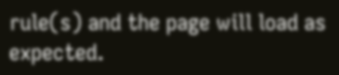rule(s) and the page will load as expected.